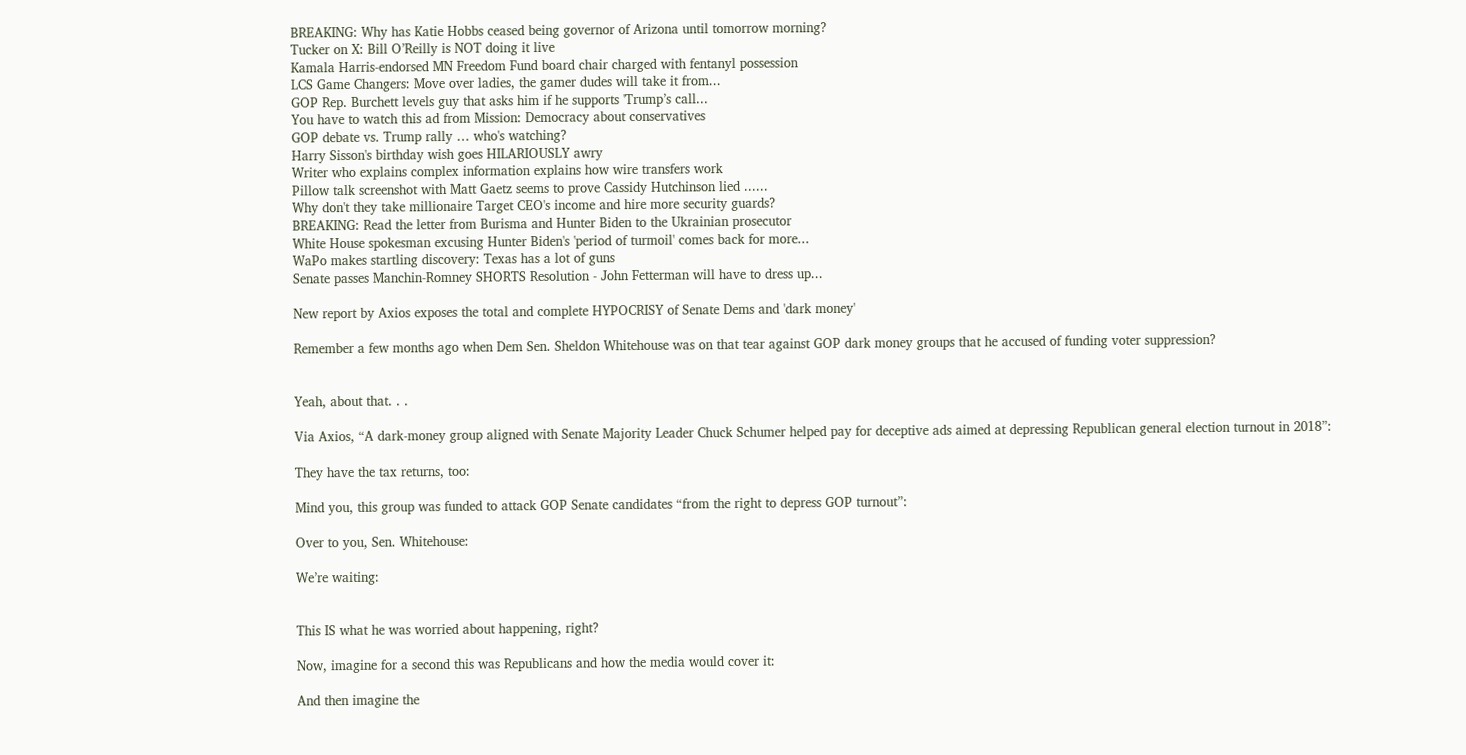BREAKING: Why has Katie Hobbs ceased being governor of Arizona until tomorrow morning?
Tucker on X: Bill O’Reilly is NOT doing it live
Kamala Harris-endorsed MN Freedom Fund board chair charged with fentanyl possession
LCS Game Changers: Move over ladies, the gamer dudes will take it from...
GOP Rep. Burchett levels guy that asks him if he supports 'Trump’s call...
You have to watch this ad from Mission: Democracy about conservatives
GOP debate vs. Trump rally … who's watching?
Harry Sisson's birthday wish goes HILARIOUSLY awry
Writer who explains complex information explains how wire transfers work
Pillow talk screenshot with Matt Gaetz seems to prove Cassidy Hutchinson lied ......
Why don't they take millionaire Target CEO's income and hire more security guards?
BREAKING: Read the letter from Burisma and Hunter Biden to the Ukrainian prosecutor
White House spokesman excusing Hunter Biden's 'period of turmoil' comes back for more...
WaPo makes startling discovery: Texas has a lot of guns
Senate passes Manchin-Romney SHORTS Resolution - John Fetterman will have to dress up...

New report by Axios exposes the total and complete HYPOCRISY of Senate Dems and 'dark money'

Remember a few months ago when Dem Sen. Sheldon Whitehouse was on that tear against GOP dark money groups that he accused of funding voter suppression?


Yeah, about that. . .

Via Axios, “A dark-money group aligned with Senate Majority Leader Chuck Schumer helped pay for deceptive ads aimed at depressing Republican general election turnout in 2018”:

They have the tax returns, too:

Mind you, this group was funded to attack GOP Senate candidates “from the right to depress GOP turnout”:

Over to you, Sen. Whitehouse:

We’re waiting:


This IS what he was worried about happening, right?

Now, imagine for a second this was Republicans and how the media would cover it:

And then imagine the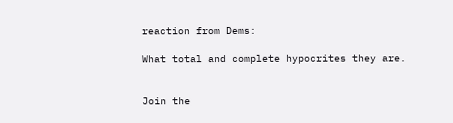reaction from Dems:

What total and complete hypocrites they are.


Join the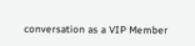conversation as a VIP Member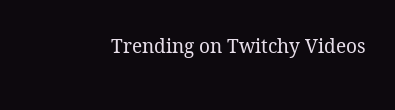Trending on Twitchy Videos